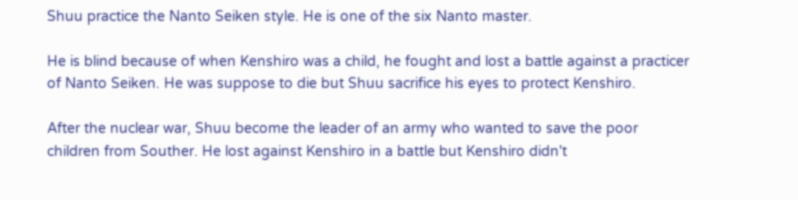Shuu practice the Nanto Seiken style. He is one of the six Nanto master.

He is blind because of when Kenshiro was a child, he fought and lost a battle against a practicer of Nanto Seiken. He was suppose to die but Shuu sacrifice his eyes to protect Kenshiro.

After the nuclear war, Shuu become the leader of an army who wanted to save the poor children from Souther. He lost against Kenshiro in a battle but Kenshiro didn't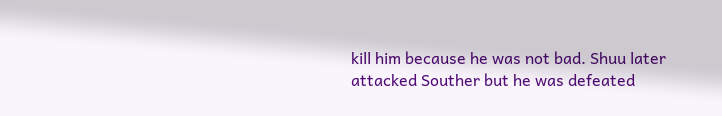kill him because he was not bad. Shuu later attacked Souther but he was defeated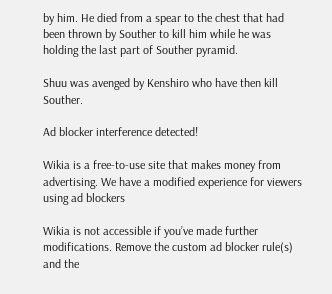by him. He died from a spear to the chest that had been thrown by Souther to kill him while he was holding the last part of Souther pyramid.

Shuu was avenged by Kenshiro who have then kill Souther.

Ad blocker interference detected!

Wikia is a free-to-use site that makes money from advertising. We have a modified experience for viewers using ad blockers

Wikia is not accessible if you’ve made further modifications. Remove the custom ad blocker rule(s) and the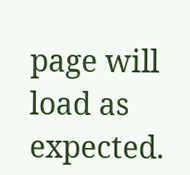page will load as expected.